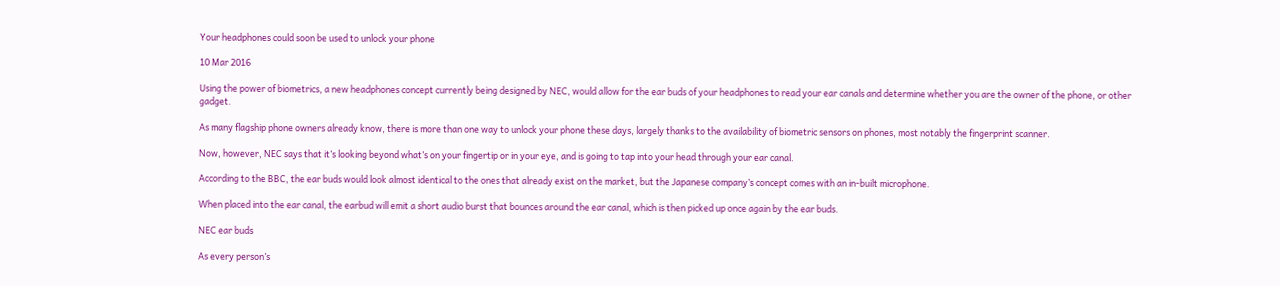Your headphones could soon be used to unlock your phone

10 Mar 2016

Using the power of biometrics, a new headphones concept currently being designed by NEC, would allow for the ear buds of your headphones to read your ear canals and determine whether you are the owner of the phone, or other gadget.

As many flagship phone owners already know, there is more than one way to unlock your phone these days, largely thanks to the availability of biometric sensors on phones, most notably the fingerprint scanner.

Now, however, NEC says that it’s looking beyond what’s on your fingertip or in your eye, and is going to tap into your head through your ear canal.

According to the BBC, the ear buds would look almost identical to the ones that already exist on the market, but the Japanese company’s concept comes with an in-built microphone.

When placed into the ear canal, the earbud will emit a short audio burst that bounces around the ear canal, which is then picked up once again by the ear buds.

NEC ear buds

As every person’s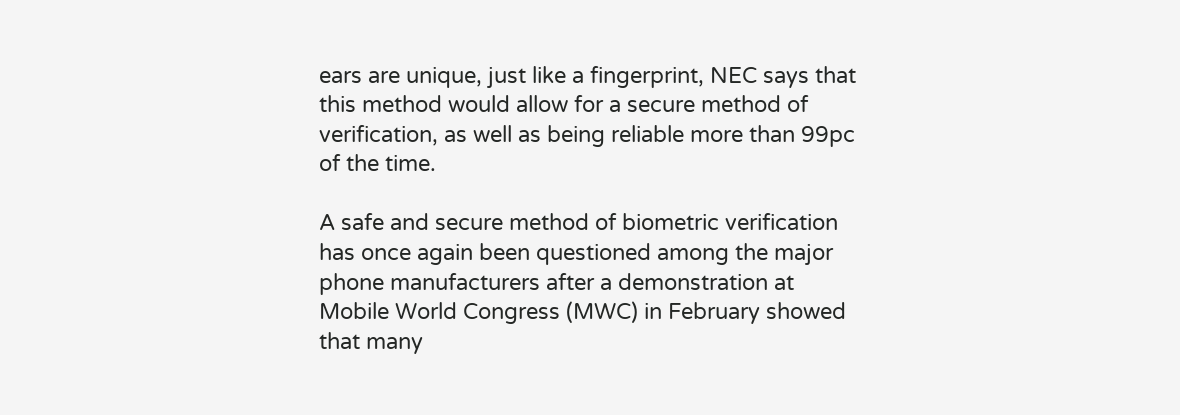ears are unique, just like a fingerprint, NEC says that this method would allow for a secure method of verification, as well as being reliable more than 99pc of the time.

A safe and secure method of biometric verification has once again been questioned among the major phone manufacturers after a demonstration at Mobile World Congress (MWC) in February showed that many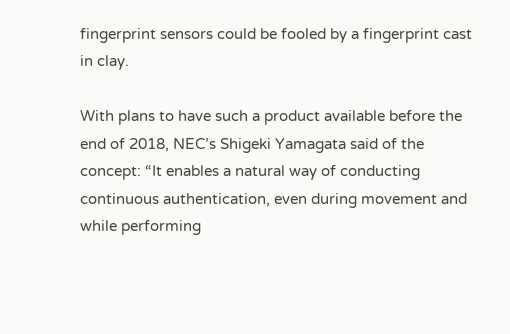fingerprint sensors could be fooled by a fingerprint cast in clay.

With plans to have such a product available before the end of 2018, NEC’s Shigeki Yamagata said of the concept: “It enables a natural way of conducting continuous authentication, even during movement and while performing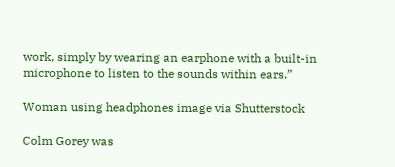work, simply by wearing an earphone with a built-in microphone to listen to the sounds within ears.”

Woman using headphones image via Shutterstock

Colm Gorey was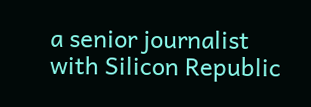a senior journalist with Silicon Republic